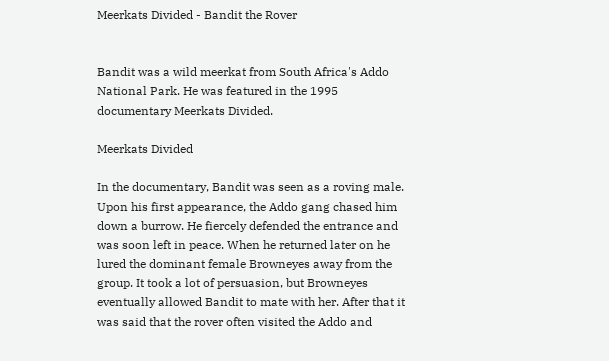Meerkats Divided - Bandit the Rover


Bandit was a wild meerkat from South Africa's Addo National Park. He was featured in the 1995 documentary Meerkats Divided.

Meerkats Divided

In the documentary, Bandit was seen as a roving male. Upon his first appearance, the Addo gang chased him down a burrow. He fiercely defended the entrance and was soon left in peace. When he returned later on he lured the dominant female Browneyes away from the group. It took a lot of persuasion, but Browneyes eventually allowed Bandit to mate with her. After that it was said that the rover often visited the Addo and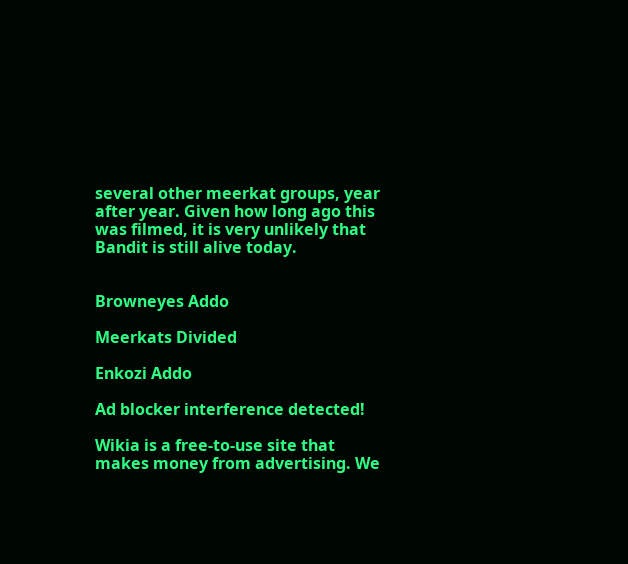several other meerkat groups, year after year. Given how long ago this was filmed, it is very unlikely that Bandit is still alive today.


Browneyes Addo

Meerkats Divided

Enkozi Addo

Ad blocker interference detected!

Wikia is a free-to-use site that makes money from advertising. We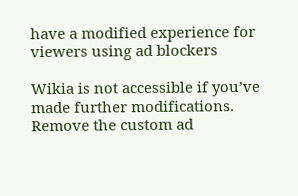have a modified experience for viewers using ad blockers

Wikia is not accessible if you’ve made further modifications. Remove the custom ad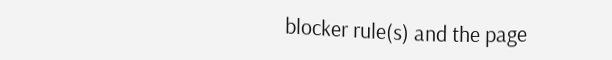blocker rule(s) and the page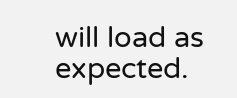will load as expected.